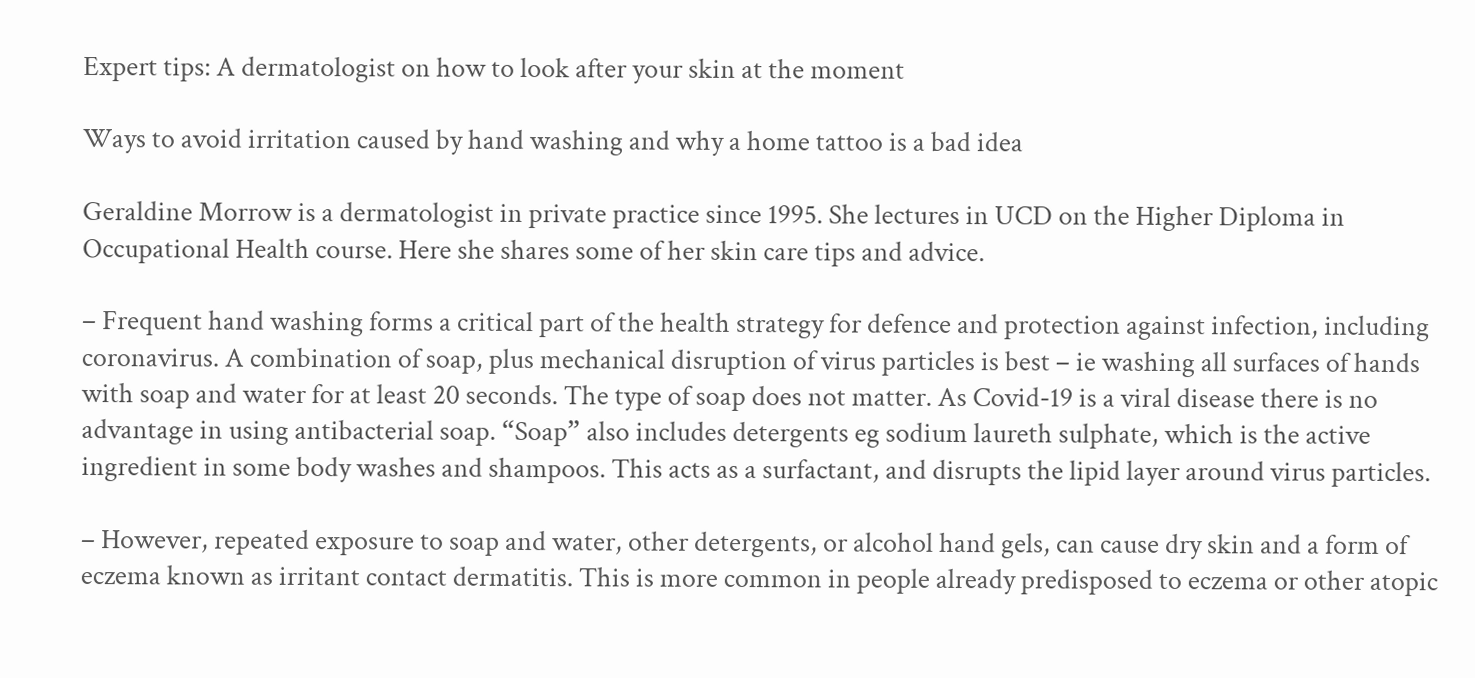Expert tips: A dermatologist on how to look after your skin at the moment

Ways to avoid irritation caused by hand washing and why a home tattoo is a bad idea

Geraldine Morrow is a dermatologist in private practice since 1995. She lectures in UCD on the Higher Diploma in Occupational Health course. Here she shares some of her skin care tips and advice.

– Frequent hand washing forms a critical part of the health strategy for defence and protection against infection, including coronavirus. A combination of soap, plus mechanical disruption of virus particles is best – ie washing all surfaces of hands with soap and water for at least 20 seconds. The type of soap does not matter. As Covid-19 is a viral disease there is no advantage in using antibacterial soap. “Soap” also includes detergents eg sodium laureth sulphate, which is the active ingredient in some body washes and shampoos. This acts as a surfactant, and disrupts the lipid layer around virus particles.

– However, repeated exposure to soap and water, other detergents, or alcohol hand gels, can cause dry skin and a form of eczema known as irritant contact dermatitis. This is more common in people already predisposed to eczema or other atopic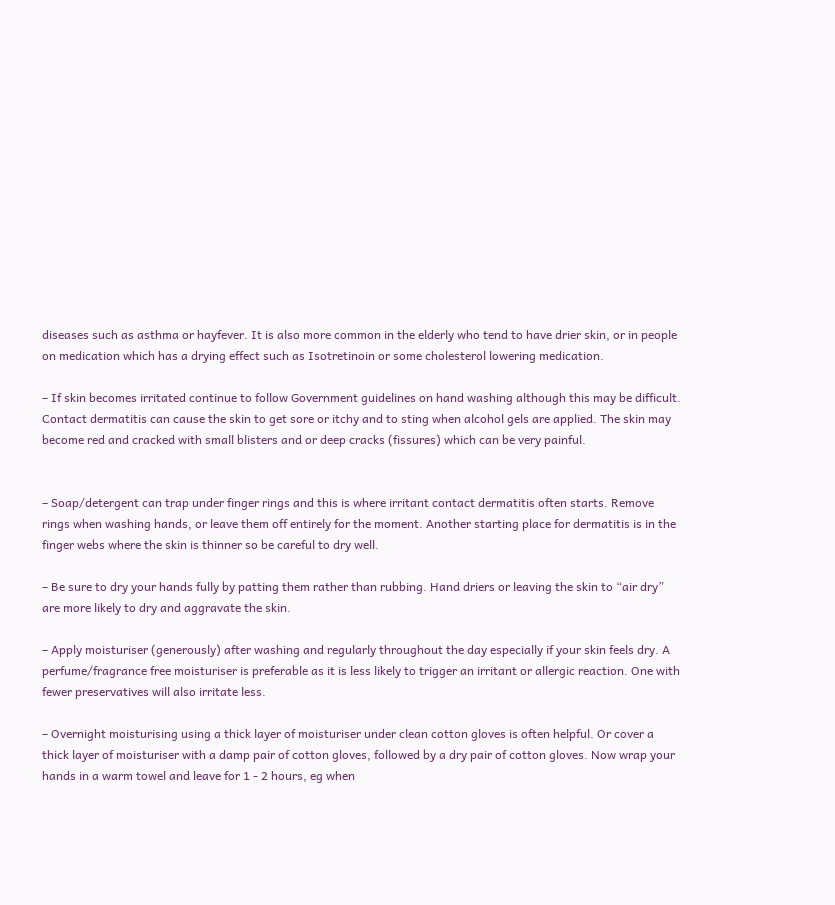diseases such as asthma or hayfever. It is also more common in the elderly who tend to have drier skin, or in people on medication which has a drying effect such as Isotretinoin or some cholesterol lowering medication.

– If skin becomes irritated continue to follow Government guidelines on hand washing although this may be difficult. Contact dermatitis can cause the skin to get sore or itchy and to sting when alcohol gels are applied. The skin may become red and cracked with small blisters and or deep cracks (fissures) which can be very painful.


– Soap/detergent can trap under finger rings and this is where irritant contact dermatitis often starts. Remove rings when washing hands, or leave them off entirely for the moment. Another starting place for dermatitis is in the finger webs where the skin is thinner so be careful to dry well.

– Be sure to dry your hands fully by patting them rather than rubbing. Hand driers or leaving the skin to “air dry” are more likely to dry and aggravate the skin.

– Apply moisturiser (generously) after washing and regularly throughout the day especially if your skin feels dry. A perfume/fragrance free moisturiser is preferable as it is less likely to trigger an irritant or allergic reaction. One with fewer preservatives will also irritate less.

– Overnight moisturising using a thick layer of moisturiser under clean cotton gloves is often helpful. Or cover a thick layer of moisturiser with a damp pair of cotton gloves, followed by a dry pair of cotton gloves. Now wrap your hands in a warm towel and leave for 1 - 2 hours, eg when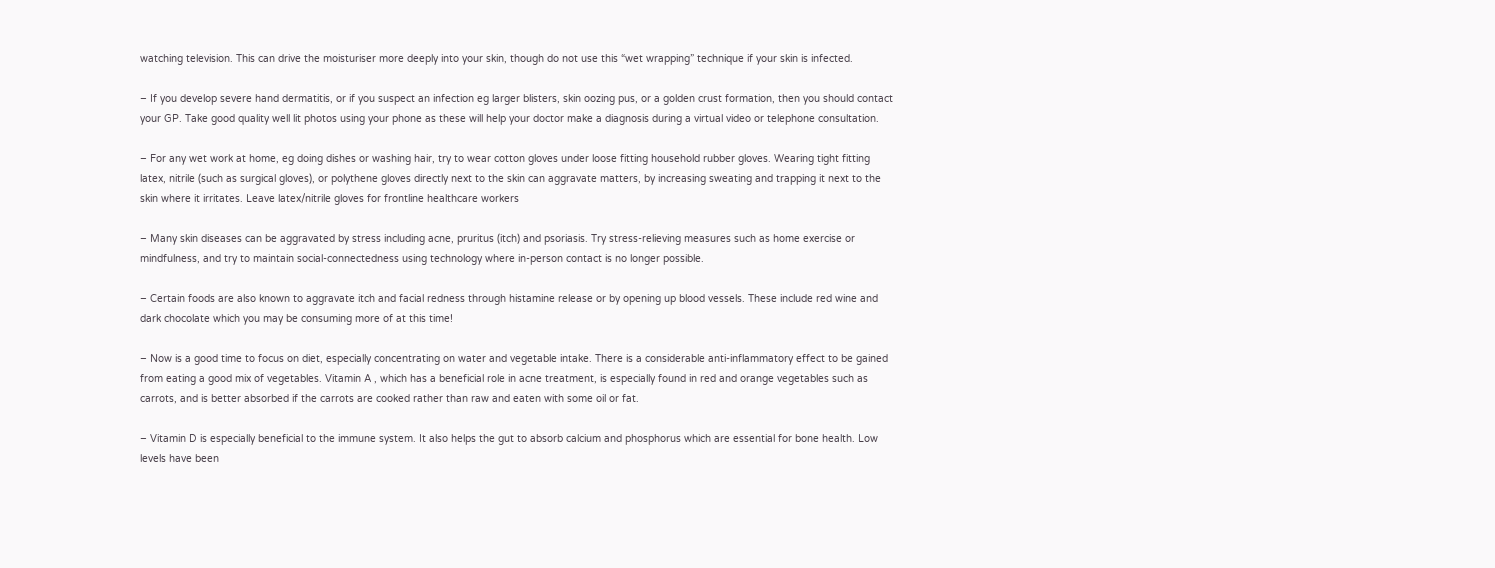watching television. This can drive the moisturiser more deeply into your skin, though do not use this “wet wrapping” technique if your skin is infected.

– If you develop severe hand dermatitis, or if you suspect an infection eg larger blisters, skin oozing pus, or a golden crust formation, then you should contact your GP. Take good quality well lit photos using your phone as these will help your doctor make a diagnosis during a virtual video or telephone consultation.

– For any wet work at home, eg doing dishes or washing hair, try to wear cotton gloves under loose fitting household rubber gloves. Wearing tight fitting latex, nitrile (such as surgical gloves), or polythene gloves directly next to the skin can aggravate matters, by increasing sweating and trapping it next to the skin where it irritates. Leave latex/nitrile gloves for frontline healthcare workers

– Many skin diseases can be aggravated by stress including acne, pruritus (itch) and psoriasis. Try stress-relieving measures such as home exercise or mindfulness, and try to maintain social-connectedness using technology where in-person contact is no longer possible.

– Certain foods are also known to aggravate itch and facial redness through histamine release or by opening up blood vessels. These include red wine and dark chocolate which you may be consuming more of at this time!

– Now is a good time to focus on diet, especially concentrating on water and vegetable intake. There is a considerable anti-inflammatory effect to be gained from eating a good mix of vegetables. Vitamin A , which has a beneficial role in acne treatment, is especially found in red and orange vegetables such as carrots, and is better absorbed if the carrots are cooked rather than raw and eaten with some oil or fat.

– Vitamin D is especially beneficial to the immune system. It also helps the gut to absorb calcium and phosphorus which are essential for bone health. Low levels have been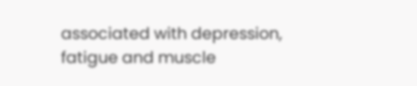associated with depression, fatigue and muscle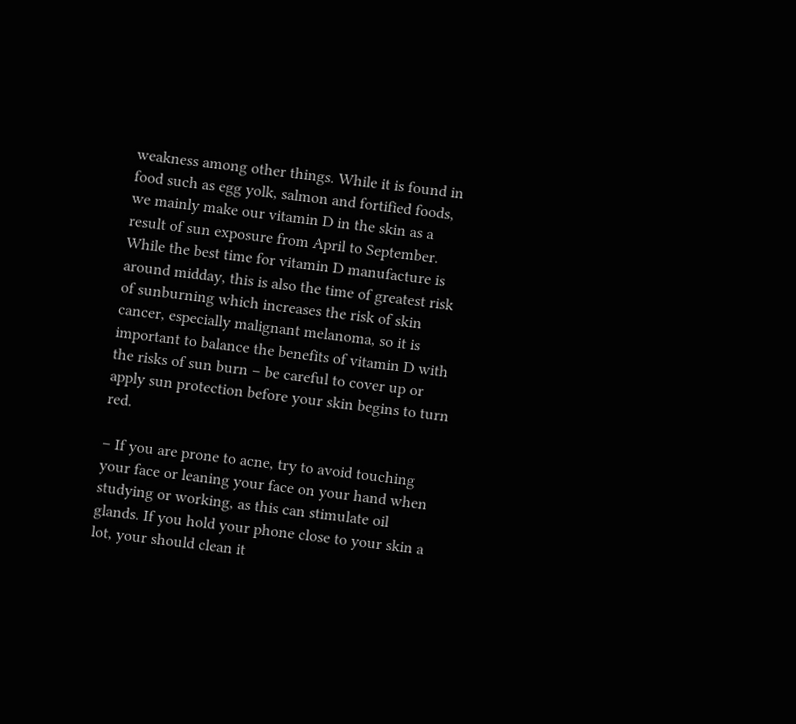weakness among other things. While it is found in food such as egg yolk, salmon and fortified foods, we mainly make our vitamin D in the skin as a result of sun exposure from April to September. While the best time for vitamin D manufacture is around midday, this is also the time of greatest risk of sunburning which increases the risk of skin cancer, especially malignant melanoma, so it is important to balance the benefits of vitamin D with the risks of sun burn – be careful to cover up or apply sun protection before your skin begins to turn red.

– If you are prone to acne, try to avoid touching your face or leaning your face on your hand when studying or working, as this can stimulate oil glands. If you hold your phone close to your skin a lot, your should clean it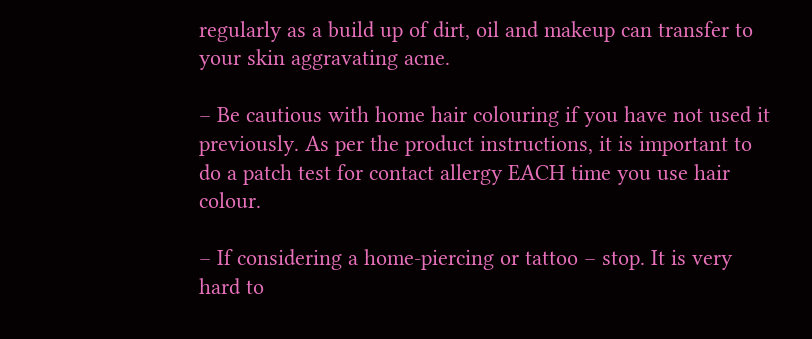regularly as a build up of dirt, oil and makeup can transfer to your skin aggravating acne.

– Be cautious with home hair colouring if you have not used it previously. As per the product instructions, it is important to do a patch test for contact allergy EACH time you use hair colour.

– If considering a home-piercing or tattoo – stop. It is very hard to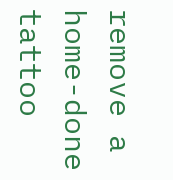remove a home-done tattoo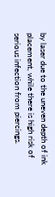by laser due to the uneven depth of ink placement, while there is high risk of serious infection from piercings.